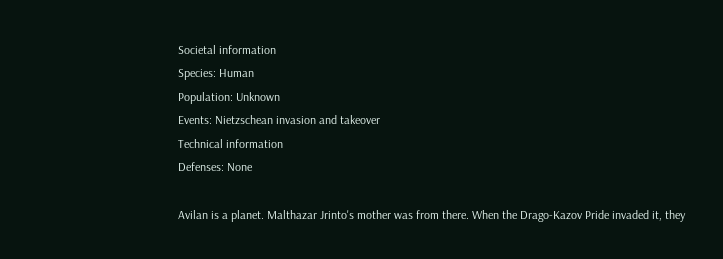Societal information
Species: Human
Population: Unknown
Events: Nietzschean invasion and takeover
Technical information
Defenses: None

Avilan is a planet. Malthazar Jrinto's mother was from there. When the Drago-Kazov Pride invaded it, they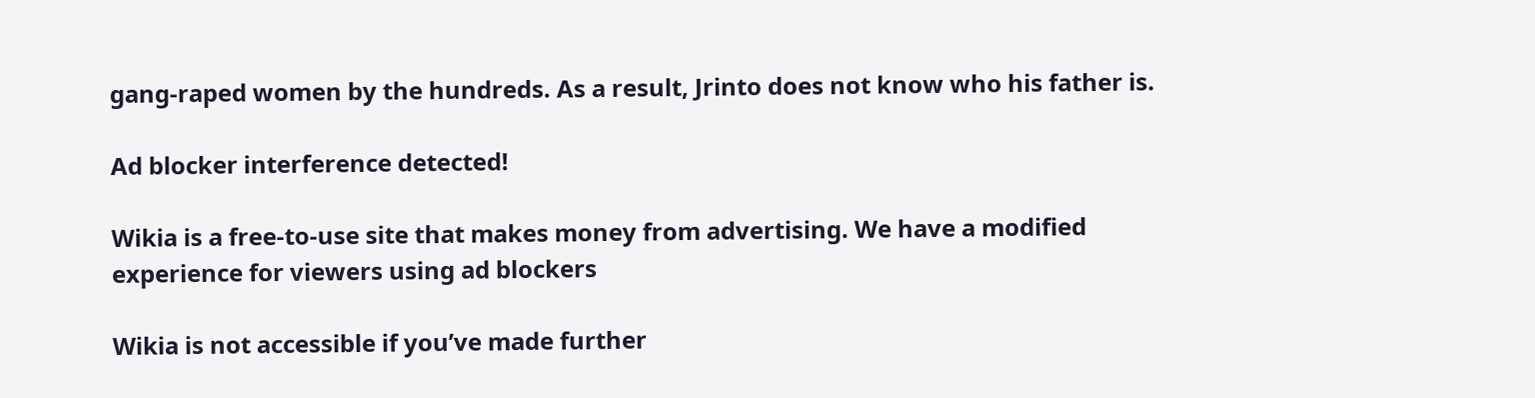gang-raped women by the hundreds. As a result, Jrinto does not know who his father is.

Ad blocker interference detected!

Wikia is a free-to-use site that makes money from advertising. We have a modified experience for viewers using ad blockers

Wikia is not accessible if you’ve made further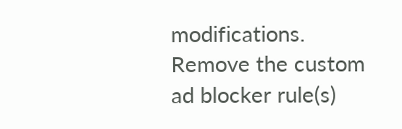modifications. Remove the custom ad blocker rule(s)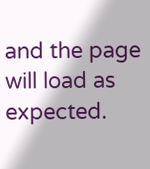and the page will load as expected.